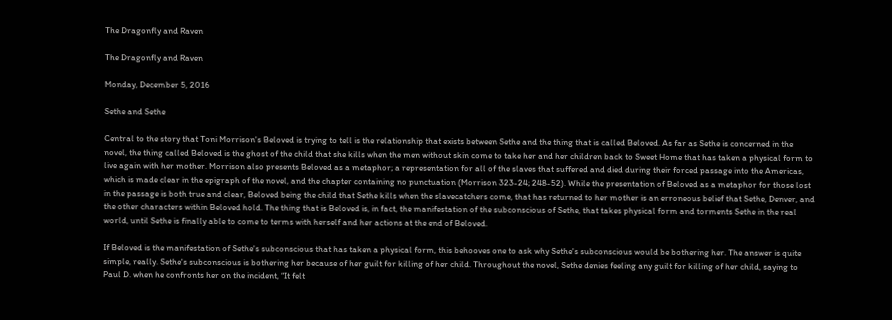The Dragonfly and Raven

The Dragonfly and Raven

Monday, December 5, 2016

Sethe and Sethe

Central to the story that Toni Morrison's Beloved is trying to tell is the relationship that exists between Sethe and the thing that is called Beloved. As far as Sethe is concerned in the novel, the thing called Beloved is the ghost of the child that she kills when the men without skin come to take her and her children back to Sweet Home that has taken a physical form to live again with her mother. Morrison also presents Beloved as a metaphor; a representation for all of the slaves that suffered and died during their forced passage into the Americas, which is made clear in the epigraph of the novel, and the chapter containing no punctuation (Morrison 323-24; 248-52). While the presentation of Beloved as a metaphor for those lost in the passage is both true and clear, Beloved being the child that Sethe kills when the slavecatchers come, that has returned to her mother is an erroneous belief that Sethe, Denver, and the other characters within Beloved hold. The thing that is Beloved is, in fact, the manifestation of the subconscious of Sethe, that takes physical form and torments Sethe in the real world, until Sethe is finally able to come to terms with herself and her actions at the end of Beloved.

If Beloved is the manifestation of Sethe's subconscious that has taken a physical form, this behooves one to ask why Sethe's subconscious would be bothering her. The answer is quite simple, really. Sethe's subconscious is bothering her because of her guilt for killing of her child. Throughout the novel, Sethe denies feeling any guilt for killing of her child, saying to Paul D. when he confronts her on the incident, “It felt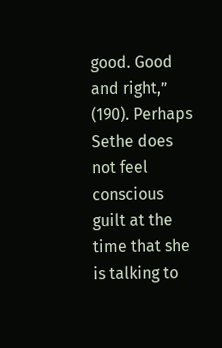good. Good and right,” (190). Perhaps Sethe does not feel conscious guilt at the time that she is talking to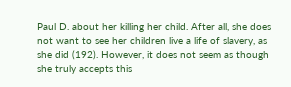Paul D. about her killing her child. After all, she does not want to see her children live a life of slavery, as she did (192). However, it does not seem as though she truly accepts this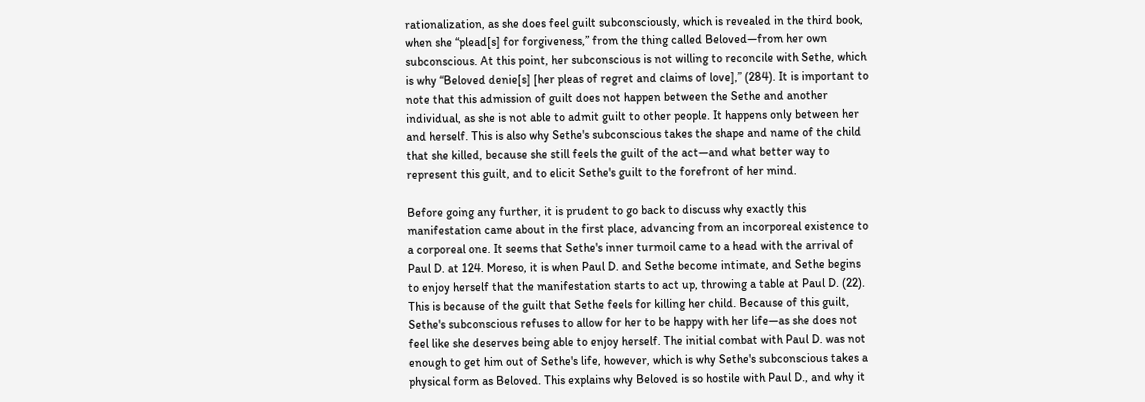rationalization, as she does feel guilt subconsciously, which is revealed in the third book, when she “plead[s] for forgiveness,” from the thing called Beloved—from her own subconscious. At this point, her subconscious is not willing to reconcile with Sethe, which is why “Beloved denie[s] [her pleas of regret and claims of love],” (284). It is important to note that this admission of guilt does not happen between the Sethe and another individual, as she is not able to admit guilt to other people. It happens only between her and herself. This is also why Sethe's subconscious takes the shape and name of the child that she killed, because she still feels the guilt of the act—and what better way to represent this guilt, and to elicit Sethe's guilt to the forefront of her mind.

Before going any further, it is prudent to go back to discuss why exactly this manifestation came about in the first place, advancing from an incorporeal existence to a corporeal one. It seems that Sethe's inner turmoil came to a head with the arrival of Paul D. at 124. Moreso, it is when Paul D. and Sethe become intimate, and Sethe begins to enjoy herself that the manifestation starts to act up, throwing a table at Paul D. (22). This is because of the guilt that Sethe feels for killing her child. Because of this guilt, Sethe's subconscious refuses to allow for her to be happy with her life—as she does not feel like she deserves being able to enjoy herself. The initial combat with Paul D. was not enough to get him out of Sethe's life, however, which is why Sethe's subconscious takes a physical form as Beloved. This explains why Beloved is so hostile with Paul D., and why it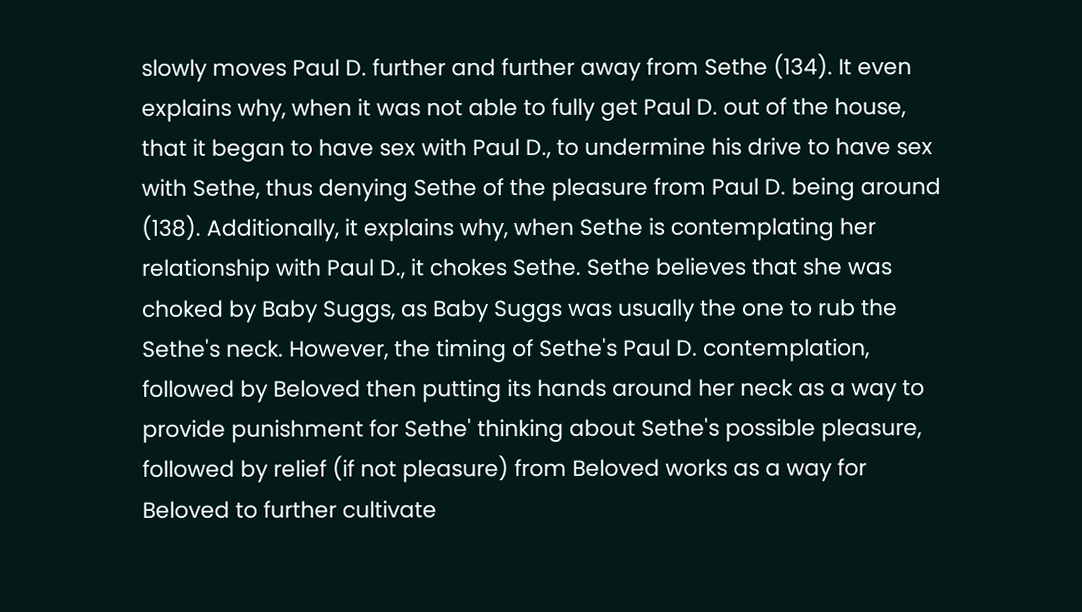slowly moves Paul D. further and further away from Sethe (134). It even explains why, when it was not able to fully get Paul D. out of the house, that it began to have sex with Paul D., to undermine his drive to have sex with Sethe, thus denying Sethe of the pleasure from Paul D. being around (138). Additionally, it explains why, when Sethe is contemplating her relationship with Paul D., it chokes Sethe. Sethe believes that she was choked by Baby Suggs, as Baby Suggs was usually the one to rub the Sethe's neck. However, the timing of Sethe's Paul D. contemplation, followed by Beloved then putting its hands around her neck as a way to provide punishment for Sethe' thinking about Sethe's possible pleasure, followed by relief (if not pleasure) from Beloved works as a way for Beloved to further cultivate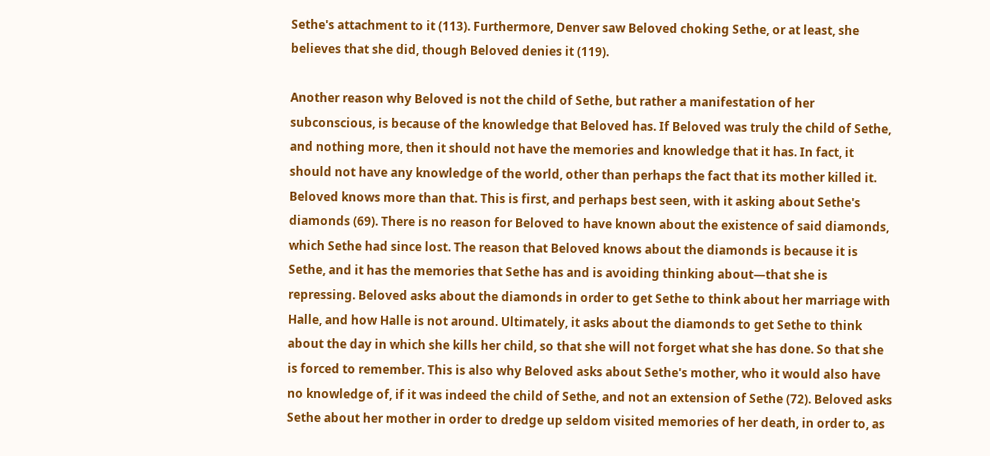Sethe's attachment to it (113). Furthermore, Denver saw Beloved choking Sethe, or at least, she believes that she did, though Beloved denies it (119).

Another reason why Beloved is not the child of Sethe, but rather a manifestation of her subconscious, is because of the knowledge that Beloved has. If Beloved was truly the child of Sethe, and nothing more, then it should not have the memories and knowledge that it has. In fact, it should not have any knowledge of the world, other than perhaps the fact that its mother killed it. Beloved knows more than that. This is first, and perhaps best seen, with it asking about Sethe's diamonds (69). There is no reason for Beloved to have known about the existence of said diamonds, which Sethe had since lost. The reason that Beloved knows about the diamonds is because it is Sethe, and it has the memories that Sethe has and is avoiding thinking about—that she is repressing. Beloved asks about the diamonds in order to get Sethe to think about her marriage with Halle, and how Halle is not around. Ultimately, it asks about the diamonds to get Sethe to think about the day in which she kills her child, so that she will not forget what she has done. So that she is forced to remember. This is also why Beloved asks about Sethe's mother, who it would also have no knowledge of, if it was indeed the child of Sethe, and not an extension of Sethe (72). Beloved asks Sethe about her mother in order to dredge up seldom visited memories of her death, in order to, as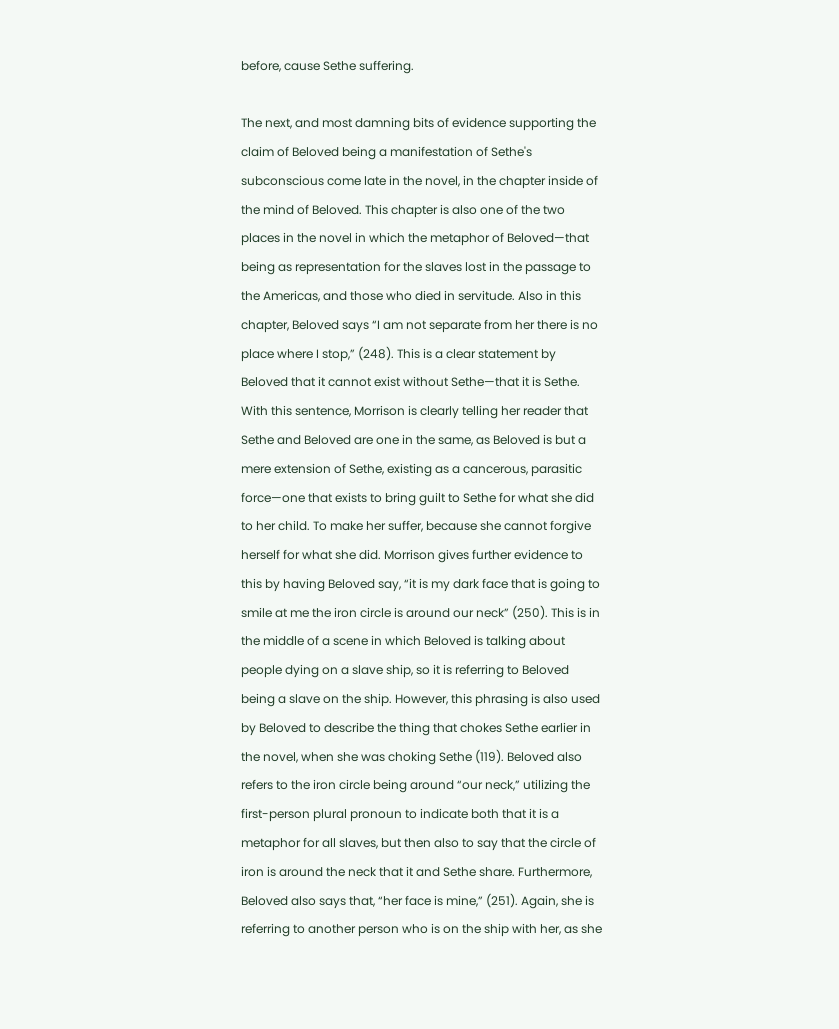before, cause Sethe suffering.

The next, and most damning bits of evidence supporting the claim of Beloved being a manifestation of Sethe's subconscious come late in the novel, in the chapter inside of the mind of Beloved. This chapter is also one of the two places in the novel in which the metaphor of Beloved—that being as representation for the slaves lost in the passage to the Americas, and those who died in servitude. Also in this chapter, Beloved says “I am not separate from her there is no place where I stop,” (248). This is a clear statement by Beloved that it cannot exist without Sethe—that it is Sethe. With this sentence, Morrison is clearly telling her reader that Sethe and Beloved are one in the same, as Beloved is but a mere extension of Sethe, existing as a cancerous, parasitic force—one that exists to bring guilt to Sethe for what she did to her child. To make her suffer, because she cannot forgive herself for what she did. Morrison gives further evidence to this by having Beloved say, “it is my dark face that is going to smile at me the iron circle is around our neck” (250). This is in the middle of a scene in which Beloved is talking about people dying on a slave ship, so it is referring to Beloved being a slave on the ship. However, this phrasing is also used by Beloved to describe the thing that chokes Sethe earlier in the novel, when she was choking Sethe (119). Beloved also refers to the iron circle being around “our neck,” utilizing the first-person plural pronoun to indicate both that it is a metaphor for all slaves, but then also to say that the circle of iron is around the neck that it and Sethe share. Furthermore, Beloved also says that, “her face is mine,” (251). Again, she is referring to another person who is on the ship with her, as she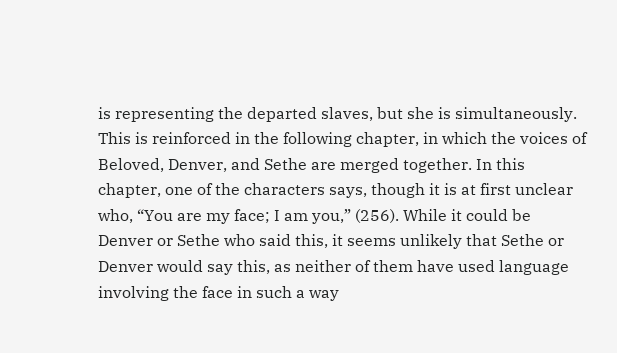is representing the departed slaves, but she is simultaneously. This is reinforced in the following chapter, in which the voices of Beloved, Denver, and Sethe are merged together. In this chapter, one of the characters says, though it is at first unclear who, “You are my face; I am you,” (256). While it could be Denver or Sethe who said this, it seems unlikely that Sethe or Denver would say this, as neither of them have used language involving the face in such a way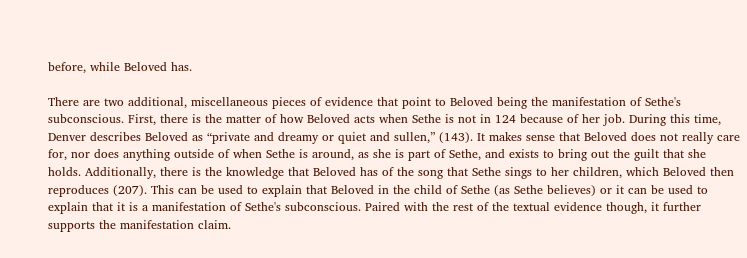before, while Beloved has.

There are two additional, miscellaneous pieces of evidence that point to Beloved being the manifestation of Sethe's subconscious. First, there is the matter of how Beloved acts when Sethe is not in 124 because of her job. During this time, Denver describes Beloved as “private and dreamy or quiet and sullen,” (143). It makes sense that Beloved does not really care for, nor does anything outside of when Sethe is around, as she is part of Sethe, and exists to bring out the guilt that she holds. Additionally, there is the knowledge that Beloved has of the song that Sethe sings to her children, which Beloved then reproduces (207). This can be used to explain that Beloved in the child of Sethe (as Sethe believes) or it can be used to explain that it is a manifestation of Sethe's subconscious. Paired with the rest of the textual evidence though, it further supports the manifestation claim.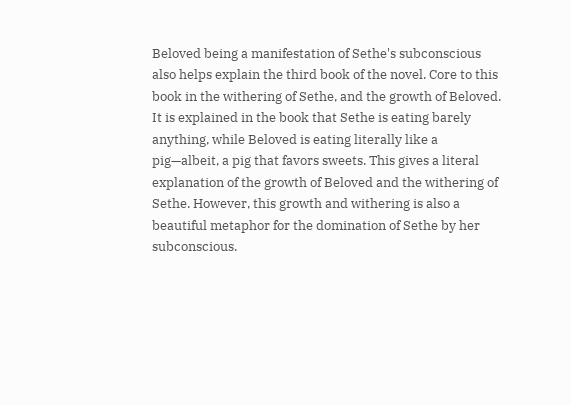Beloved being a manifestation of Sethe's subconscious also helps explain the third book of the novel. Core to this book in the withering of Sethe, and the growth of Beloved. It is explained in the book that Sethe is eating barely anything, while Beloved is eating literally like a pig—albeit, a pig that favors sweets. This gives a literal explanation of the growth of Beloved and the withering of Sethe. However, this growth and withering is also a beautiful metaphor for the domination of Sethe by her subconscious.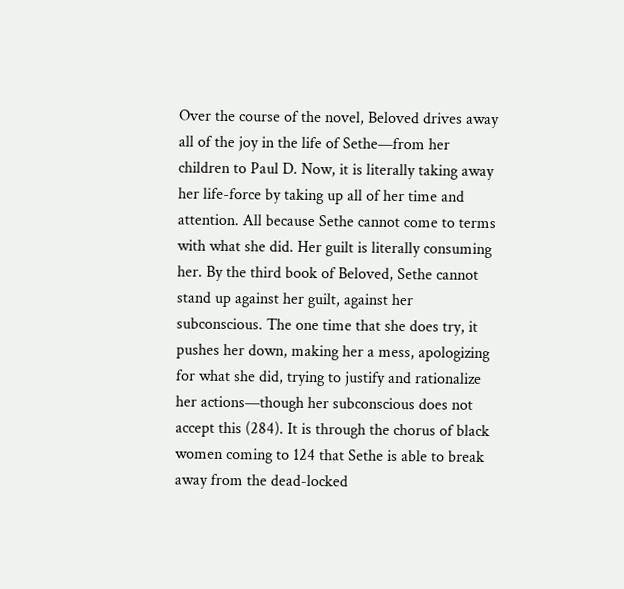Over the course of the novel, Beloved drives away all of the joy in the life of Sethe—from her children to Paul D. Now, it is literally taking away her life-force by taking up all of her time and attention. All because Sethe cannot come to terms with what she did. Her guilt is literally consuming her. By the third book of Beloved, Sethe cannot stand up against her guilt, against her subconscious. The one time that she does try, it pushes her down, making her a mess, apologizing for what she did, trying to justify and rationalize her actions—though her subconscious does not accept this (284). It is through the chorus of black women coming to 124 that Sethe is able to break away from the dead-locked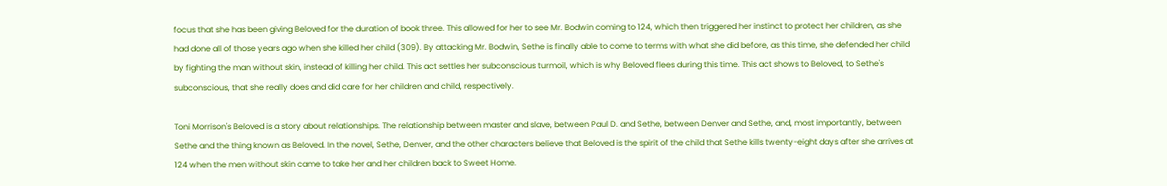focus that she has been giving Beloved for the duration of book three. This allowed for her to see Mr. Bodwin coming to 124, which then triggered her instinct to protect her children, as she had done all of those years ago when she killed her child (309). By attacking Mr. Bodwin, Sethe is finally able to come to terms with what she did before, as this time, she defended her child by fighting the man without skin, instead of killing her child. This act settles her subconscious turmoil, which is why Beloved flees during this time. This act shows to Beloved, to Sethe's subconscious, that she really does and did care for her children and child, respectively.

Toni Morrison's Beloved is a story about relationships. The relationship between master and slave, between Paul D. and Sethe, between Denver and Sethe, and, most importantly, between Sethe and the thing known as Beloved. In the novel, Sethe, Denver, and the other characters believe that Beloved is the spirit of the child that Sethe kills twenty-eight days after she arrives at 124 when the men without skin came to take her and her children back to Sweet Home.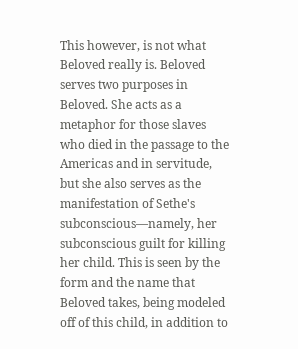This however, is not what Beloved really is. Beloved serves two purposes in Beloved. She acts as a metaphor for those slaves who died in the passage to the Americas and in servitude, but she also serves as the manifestation of Sethe's subconscious—namely, her subconscious guilt for killing her child. This is seen by the form and the name that Beloved takes, being modeled off of this child, in addition to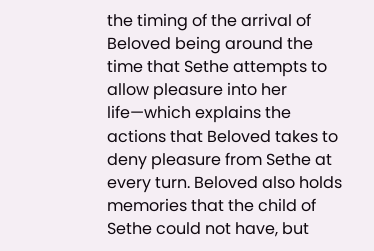the timing of the arrival of Beloved being around the time that Sethe attempts to allow pleasure into her life—which explains the actions that Beloved takes to deny pleasure from Sethe at every turn. Beloved also holds memories that the child of Sethe could not have, but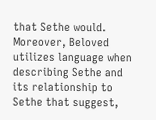that Sethe would. Moreover, Beloved utilizes language when describing Sethe and its relationship to Sethe that suggest,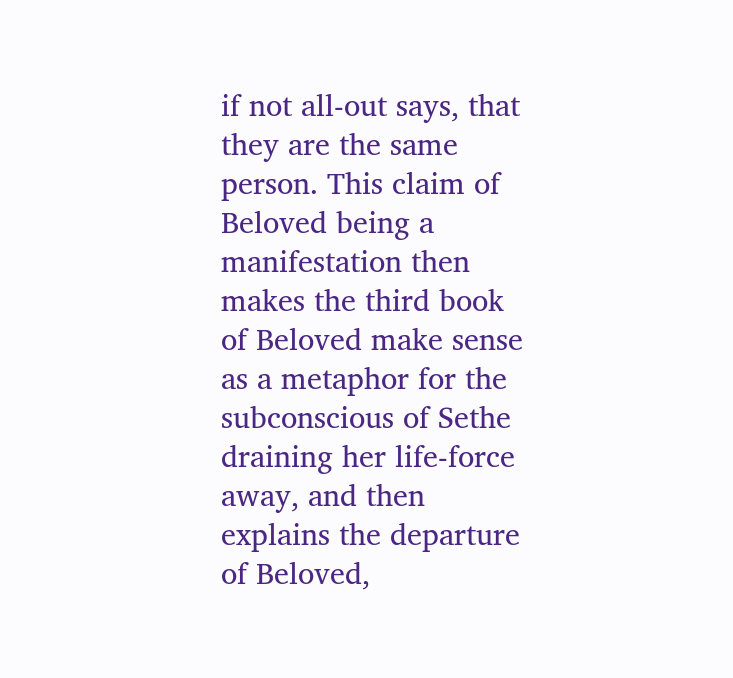if not all-out says, that they are the same person. This claim of Beloved being a manifestation then makes the third book of Beloved make sense as a metaphor for the subconscious of Sethe draining her life-force away, and then explains the departure of Beloved,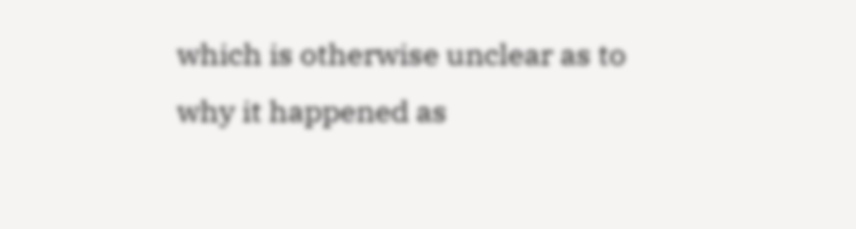which is otherwise unclear as to why it happened as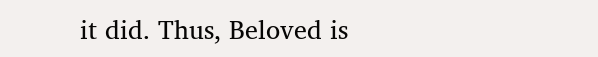it did. Thus, Beloved is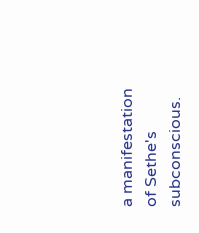a manifestation of Sethe's subconscious.